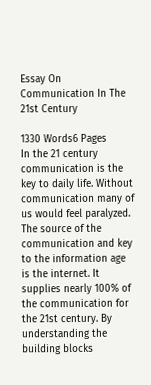Essay On Communication In The 21st Century

1330 Words6 Pages
In the 21 century communication is the key to daily life. Without communication many of us would feel paralyzed. The source of the communication and key to the information age is the internet. It supplies nearly 100% of the communication for the 21st century. By understanding the building blocks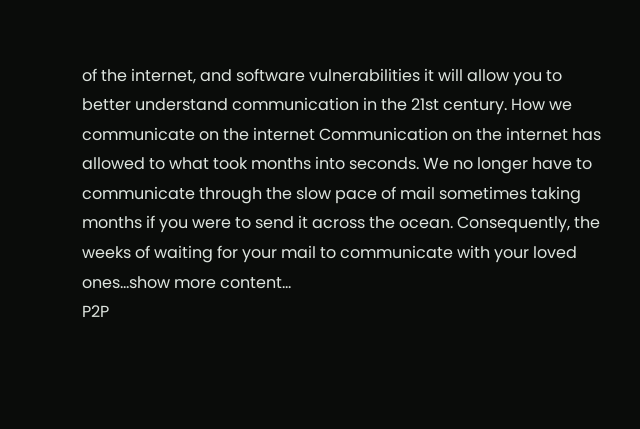of the internet, and software vulnerabilities it will allow you to better understand communication in the 21st century. How we communicate on the internet Communication on the internet has allowed to what took months into seconds. We no longer have to communicate through the slow pace of mail sometimes taking months if you were to send it across the ocean. Consequently, the weeks of waiting for your mail to communicate with your loved ones…show more content…
P2P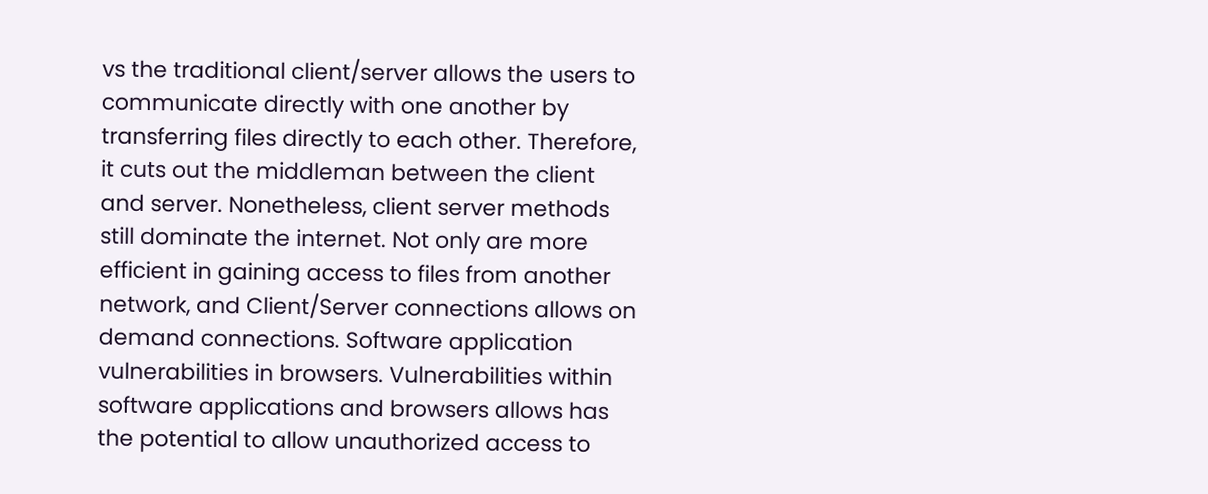vs the traditional client/server allows the users to communicate directly with one another by transferring files directly to each other. Therefore, it cuts out the middleman between the client and server. Nonetheless, client server methods still dominate the internet. Not only are more efficient in gaining access to files from another network, and Client/Server connections allows on demand connections. Software application vulnerabilities in browsers. Vulnerabilities within software applications and browsers allows has the potential to allow unauthorized access to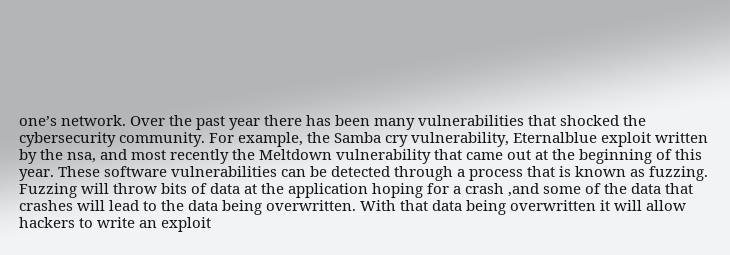one’s network. Over the past year there has been many vulnerabilities that shocked the cybersecurity community. For example, the Samba cry vulnerability, Eternalblue exploit written by the nsa, and most recently the Meltdown vulnerability that came out at the beginning of this year. These software vulnerabilities can be detected through a process that is known as fuzzing. Fuzzing will throw bits of data at the application hoping for a crash ,and some of the data that crashes will lead to the data being overwritten. With that data being overwritten it will allow hackers to write an exploit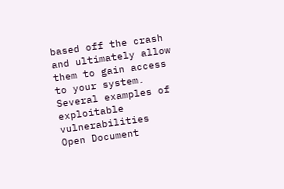based off the crash and ultimately allow them to gain access to your system. Several examples of exploitable vulnerabilities
Open Document